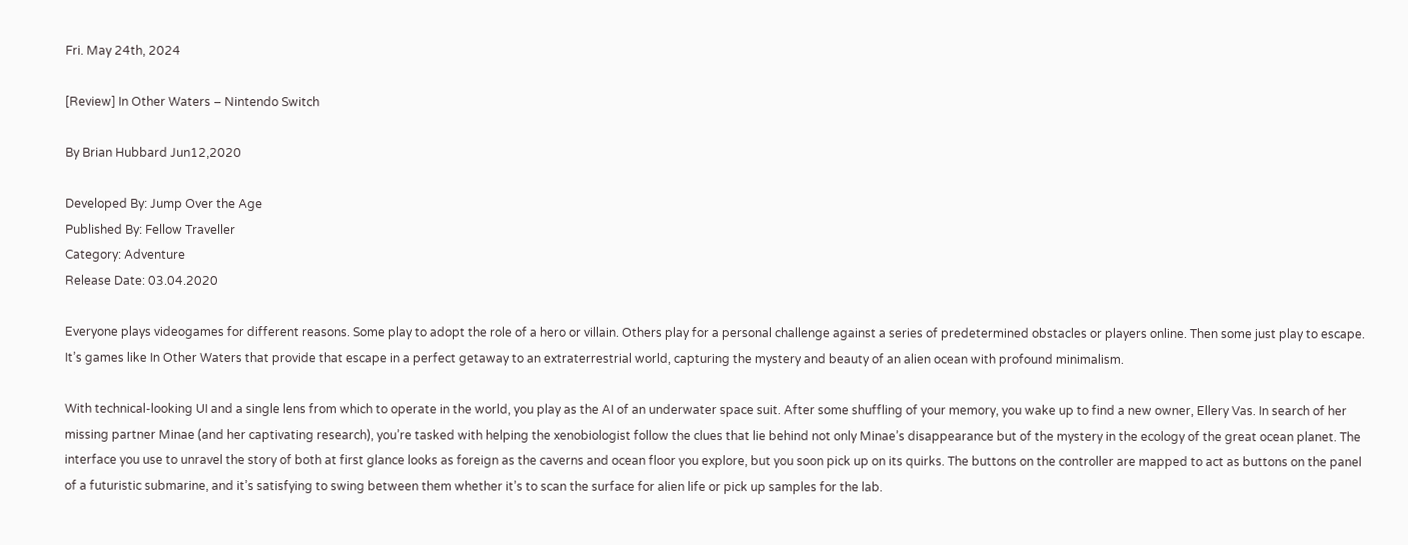Fri. May 24th, 2024

[Review] In Other Waters – Nintendo Switch

By Brian Hubbard Jun12,2020

Developed By: Jump Over the Age
Published By: Fellow Traveller
Category: Adventure
Release Date: 03.04.2020

Everyone plays videogames for different reasons. Some play to adopt the role of a hero or villain. Others play for a personal challenge against a series of predetermined obstacles or players online. Then some just play to escape. It’s games like In Other Waters that provide that escape in a perfect getaway to an extraterrestrial world, capturing the mystery and beauty of an alien ocean with profound minimalism.

With technical-looking UI and a single lens from which to operate in the world, you play as the AI of an underwater space suit. After some shuffling of your memory, you wake up to find a new owner, Ellery Vas. In search of her missing partner Minae (and her captivating research), you’re tasked with helping the xenobiologist follow the clues that lie behind not only Minae’s disappearance but of the mystery in the ecology of the great ocean planet. The interface you use to unravel the story of both at first glance looks as foreign as the caverns and ocean floor you explore, but you soon pick up on its quirks. The buttons on the controller are mapped to act as buttons on the panel of a futuristic submarine, and it’s satisfying to swing between them whether it’s to scan the surface for alien life or pick up samples for the lab.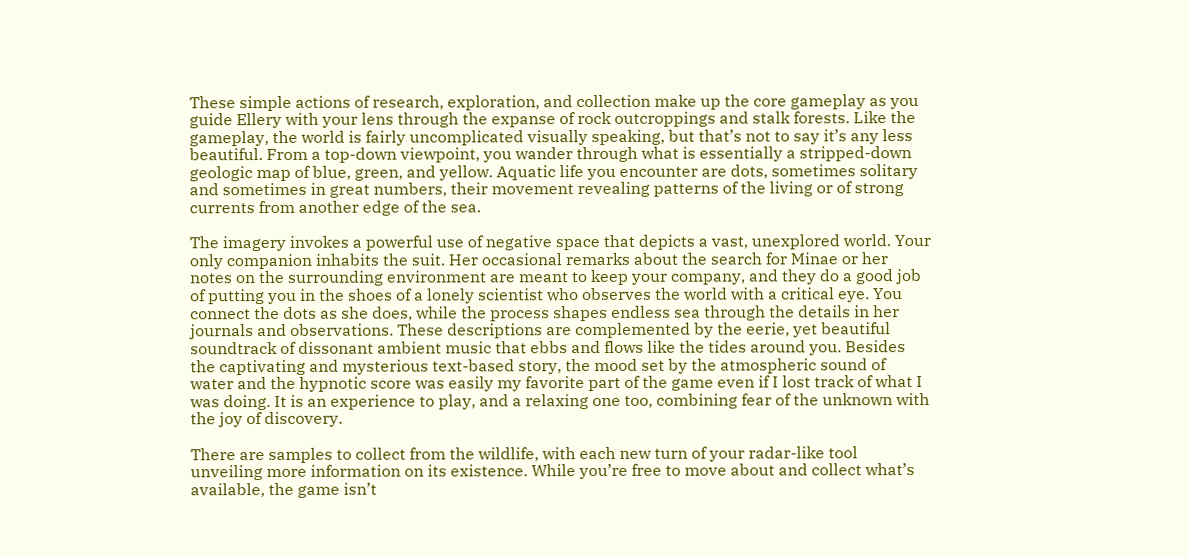These simple actions of research, exploration, and collection make up the core gameplay as you guide Ellery with your lens through the expanse of rock outcroppings and stalk forests. Like the gameplay, the world is fairly uncomplicated visually speaking, but that’s not to say it’s any less beautiful. From a top-down viewpoint, you wander through what is essentially a stripped-down geologic map of blue, green, and yellow. Aquatic life you encounter are dots, sometimes solitary and sometimes in great numbers, their movement revealing patterns of the living or of strong currents from another edge of the sea.

The imagery invokes a powerful use of negative space that depicts a vast, unexplored world. Your only companion inhabits the suit. Her occasional remarks about the search for Minae or her notes on the surrounding environment are meant to keep your company, and they do a good job of putting you in the shoes of a lonely scientist who observes the world with a critical eye. You connect the dots as she does, while the process shapes endless sea through the details in her journals and observations. These descriptions are complemented by the eerie, yet beautiful soundtrack of dissonant ambient music that ebbs and flows like the tides around you. Besides the captivating and mysterious text-based story, the mood set by the atmospheric sound of water and the hypnotic score was easily my favorite part of the game even if I lost track of what I was doing. It is an experience to play, and a relaxing one too, combining fear of the unknown with the joy of discovery.

There are samples to collect from the wildlife, with each new turn of your radar-like tool unveiling more information on its existence. While you’re free to move about and collect what’s available, the game isn’t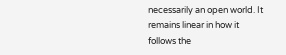necessarily an open world. It remains linear in how it follows the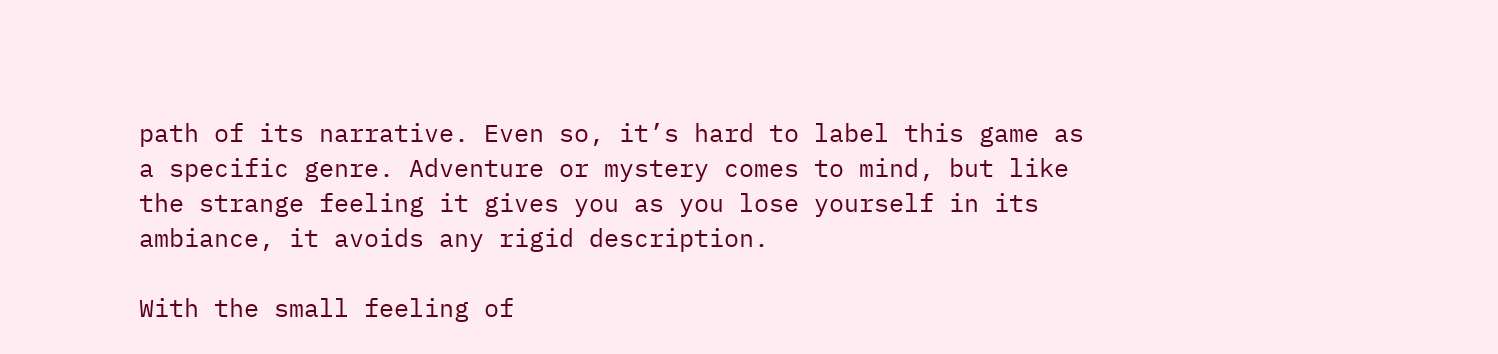path of its narrative. Even so, it’s hard to label this game as a specific genre. Adventure or mystery comes to mind, but like the strange feeling it gives you as you lose yourself in its ambiance, it avoids any rigid description.

With the small feeling of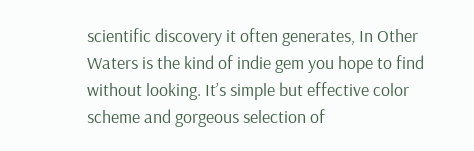scientific discovery it often generates, In Other Waters is the kind of indie gem you hope to find without looking. It’s simple but effective color scheme and gorgeous selection of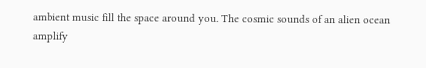ambient music fill the space around you. The cosmic sounds of an alien ocean amplify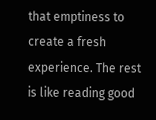that emptiness to create a fresh experience. The rest is like reading good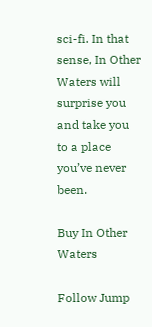sci-fi. In that sense, In Other Waters will surprise you and take you to a place you’ve never been.

Buy In Other Waters

Follow Jump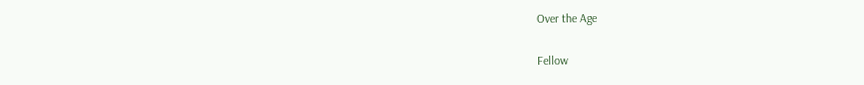Over the Age

Fellow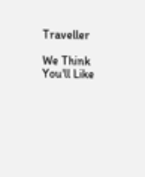Traveller

We Think You'll Like